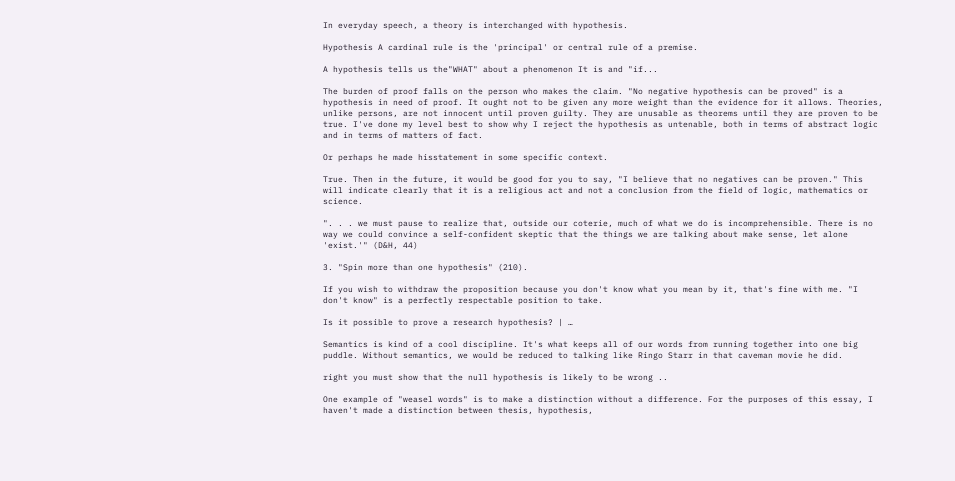In everyday speech, a theory is interchanged with hypothesis.

Hypothesis A cardinal rule is the 'principal' or central rule of a premise.

A hypothesis tells us the"WHAT" about a phenomenon It is and "if...

The burden of proof falls on the person who makes the claim. "No negative hypothesis can be proved" is a hypothesis in need of proof. It ought not to be given any more weight than the evidence for it allows. Theories, unlike persons, are not innocent until proven guilty. They are unusable as theorems until they are proven to be true. I've done my level best to show why I reject the hypothesis as untenable, both in terms of abstract logic and in terms of matters of fact.

Or perhaps he made hisstatement in some specific context.

True. Then in the future, it would be good for you to say, "I believe that no negatives can be proven." This will indicate clearly that it is a religious act and not a conclusion from the field of logic, mathematics or science.

". . . we must pause to realize that, outside our coterie, much of what we do is incomprehensible. There is no way we could convince a self-confident skeptic that the things we are talking about make sense, let alone 'exist.'" (D&H, 44)

3. "Spin more than one hypothesis" (210).

If you wish to withdraw the proposition because you don't know what you mean by it, that's fine with me. "I don't know" is a perfectly respectable position to take.

Is it possible to prove a research hypothesis? | …

Semantics is kind of a cool discipline. It's what keeps all of our words from running together into one big puddle. Without semantics, we would be reduced to talking like Ringo Starr in that caveman movie he did.

right you must show that the null hypothesis is likely to be wrong ..

One example of "weasel words" is to make a distinction without a difference. For the purposes of this essay, I haven't made a distinction between thesis, hypothesis,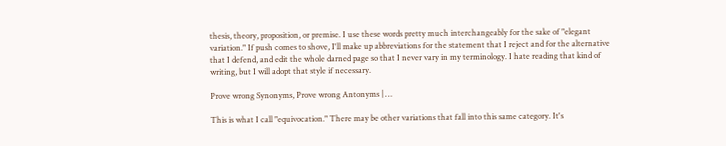thesis, theory, proposition, or premise. I use these words pretty much interchangeably for the sake of "elegant variation." If push comes to shove, I'll make up abbreviations for the statement that I reject and for the alternative that I defend, and edit the whole darned page so that I never vary in my terminology. I hate reading that kind of writing, but I will adopt that style if necessary.

Prove wrong Synonyms, Prove wrong Antonyms | …

This is what I call "equivocation." There may be other variations that fall into this same category. It's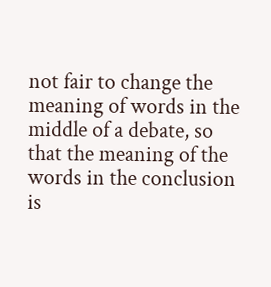not fair to change the meaning of words in the middle of a debate, so that the meaning of the words in the conclusion is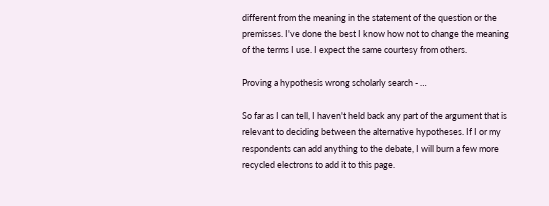different from the meaning in the statement of the question or the premisses. I've done the best I know how not to change the meaning of the terms I use. I expect the same courtesy from others.

Proving a hypothesis wrong scholarly search - …

So far as I can tell, I haven't held back any part of the argument that is relevant to deciding between the alternative hypotheses. If I or my respondents can add anything to the debate, I will burn a few more recycled electrons to add it to this page.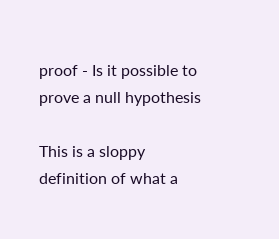proof - Is it possible to prove a null hypothesis

This is a sloppy definition of what a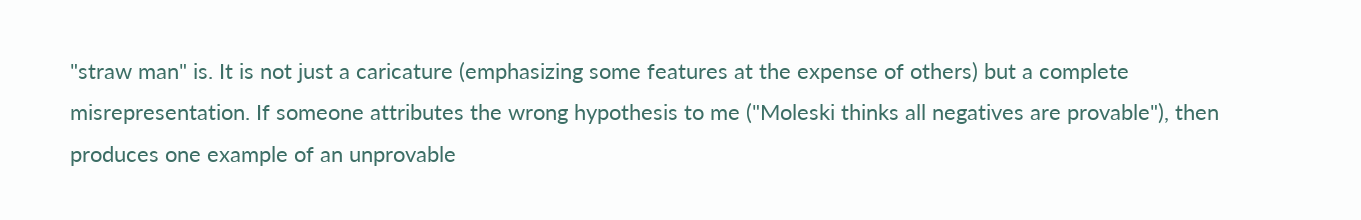"straw man" is. It is not just a caricature (emphasizing some features at the expense of others) but a complete misrepresentation. If someone attributes the wrong hypothesis to me ("Moleski thinks all negatives are provable"), then produces one example of an unprovable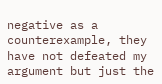negative as a counterexample, they have not defeated my argument but just the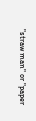"straw man" or "paper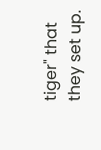tiger" that they set up.